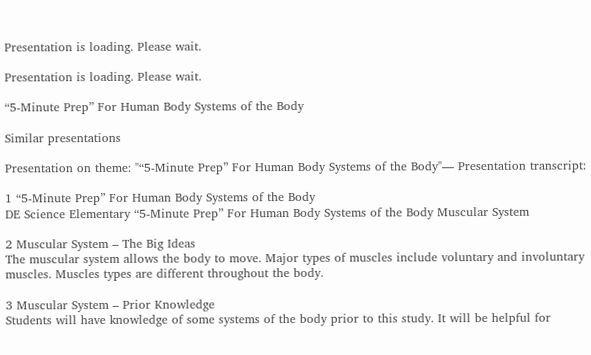Presentation is loading. Please wait.

Presentation is loading. Please wait.

“5-Minute Prep” For Human Body Systems of the Body

Similar presentations

Presentation on theme: "“5-Minute Prep” For Human Body Systems of the Body"— Presentation transcript:

1 “5-Minute Prep” For Human Body Systems of the Body
DE Science Elementary “5-Minute Prep” For Human Body Systems of the Body Muscular System

2 Muscular System – The Big Ideas
The muscular system allows the body to move. Major types of muscles include voluntary and involuntary muscles. Muscles types are different throughout the body.

3 Muscular System – Prior Knowledge
Students will have knowledge of some systems of the body prior to this study. It will be helpful for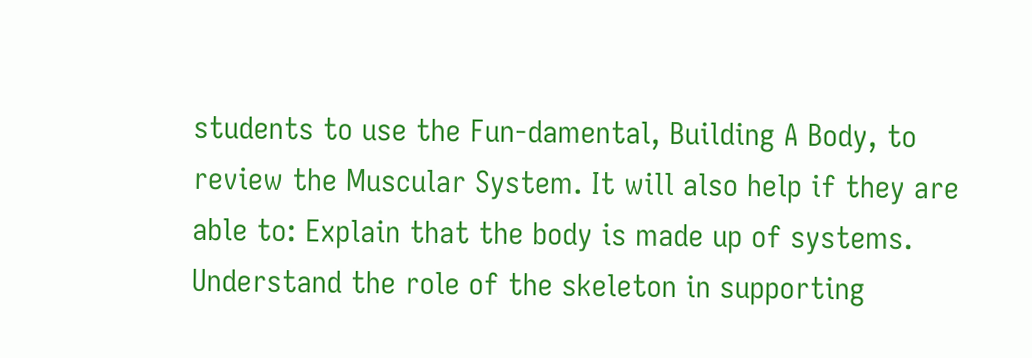students to use the Fun-damental, Building A Body, to review the Muscular System. It will also help if they are able to: Explain that the body is made up of systems. Understand the role of the skeleton in supporting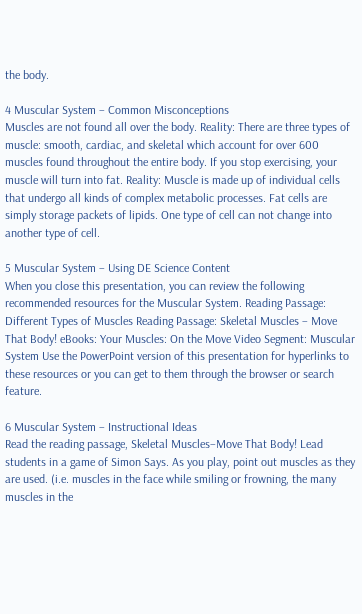the body.

4 Muscular System – Common Misconceptions
Muscles are not found all over the body. Reality: There are three types of muscle: smooth, cardiac, and skeletal which account for over 600 muscles found throughout the entire body. If you stop exercising, your muscle will turn into fat. Reality: Muscle is made up of individual cells that undergo all kinds of complex metabolic processes. Fat cells are simply storage packets of lipids. One type of cell can not change into another type of cell.

5 Muscular System – Using DE Science Content
When you close this presentation, you can review the following recommended resources for the Muscular System. Reading Passage: Different Types of Muscles Reading Passage: Skeletal Muscles – Move That Body! eBooks: Your Muscles: On the Move Video Segment: Muscular System Use the PowerPoint version of this presentation for hyperlinks to these resources or you can get to them through the browser or search feature.

6 Muscular System – Instructional Ideas
Read the reading passage, Skeletal Muscles–Move That Body! Lead students in a game of Simon Says. As you play, point out muscles as they are used. (i.e. muscles in the face while smiling or frowning, the many muscles in the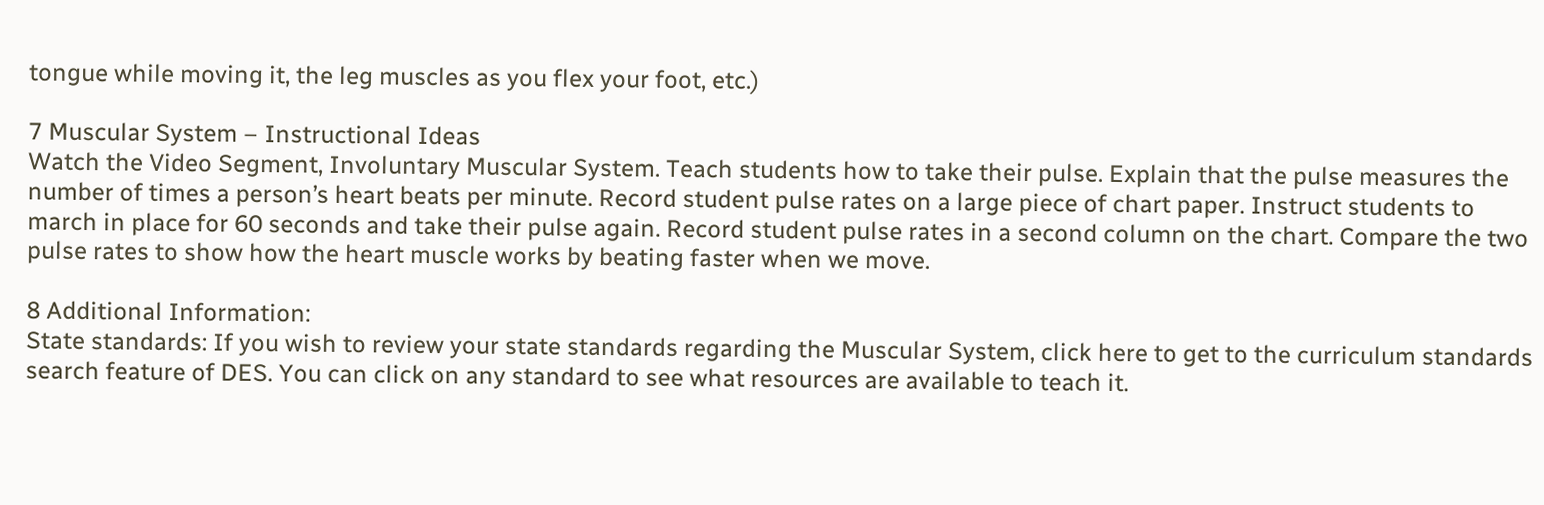tongue while moving it, the leg muscles as you flex your foot, etc.)

7 Muscular System – Instructional Ideas
Watch the Video Segment, Involuntary Muscular System. Teach students how to take their pulse. Explain that the pulse measures the number of times a person’s heart beats per minute. Record student pulse rates on a large piece of chart paper. Instruct students to march in place for 60 seconds and take their pulse again. Record student pulse rates in a second column on the chart. Compare the two pulse rates to show how the heart muscle works by beating faster when we move.

8 Additional Information:
State standards: If you wish to review your state standards regarding the Muscular System, click here to get to the curriculum standards search feature of DES. You can click on any standard to see what resources are available to teach it.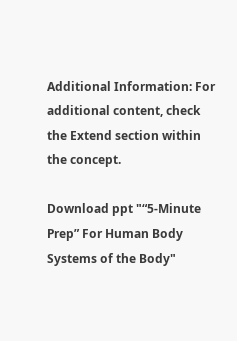Additional Information: For additional content, check the Extend section within the concept.

Download ppt "“5-Minute Prep” For Human Body Systems of the Body"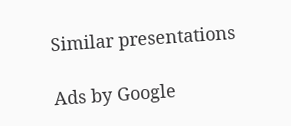Similar presentations

Ads by Google